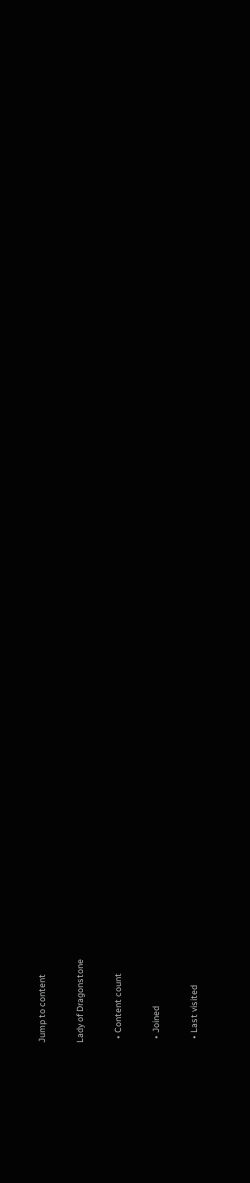Jump to content

Lady of Dragonstone

  • Content count

  • Joined

  • Last visited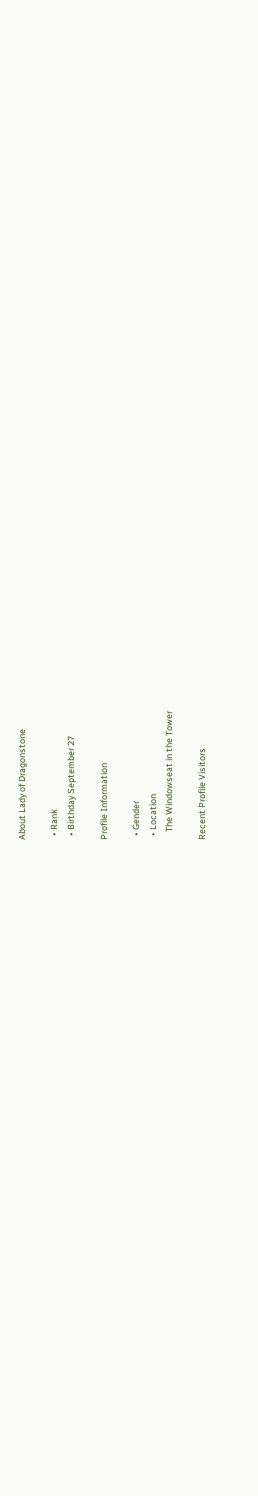About Lady of Dragonstone

  • Rank
  • Birthday September 27

Profile Information

  • Gender
  • Location
    The Windowseat in the Tower

Recent Profile Visitors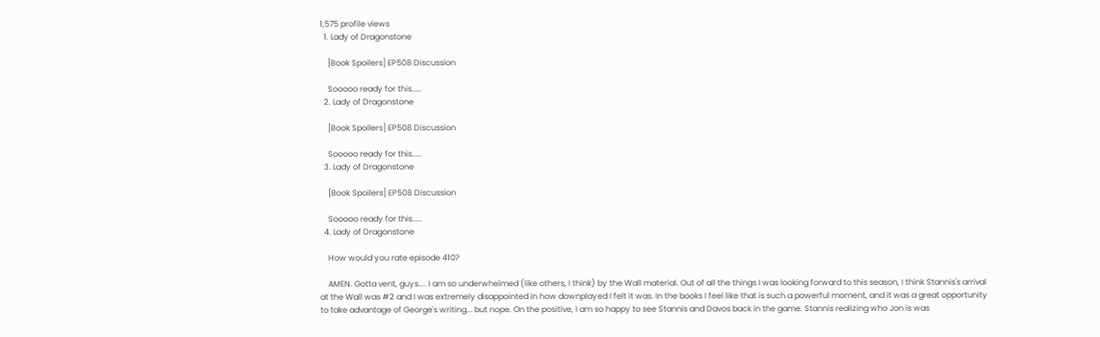1,575 profile views
  1. Lady of Dragonstone

    [Book Spoilers] EP508 Discussion

    Sooooo ready for this.....
  2. Lady of Dragonstone

    [Book Spoilers] EP508 Discussion

    Sooooo ready for this.....
  3. Lady of Dragonstone

    [Book Spoilers] EP508 Discussion

    Sooooo ready for this.....
  4. Lady of Dragonstone

    How would you rate episode 410?

    AMEN. Gotta vent, guys.... I am so underwhelmed (like others, I think) by the Wall material. Out of all the things I was looking forward to this season, I think Stannis's arrival at the Wall was #2 and I was extremely disappointed in how downplayed I felt it was. In the books I feel like that is such a powerful moment, and it was a great opportunity to take advantage of George's writing... but nope. On the positive, I am so happy to see Stannis and Davos back in the game. Stannis realizing who Jon is was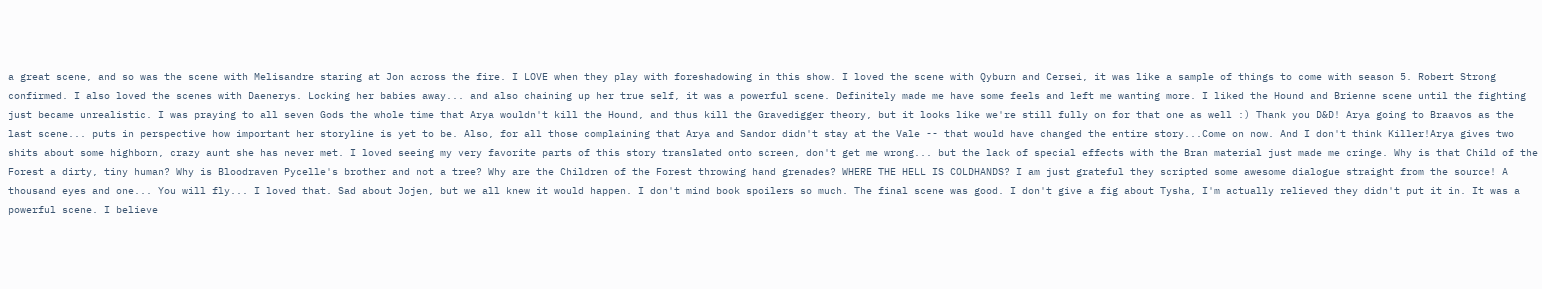a great scene, and so was the scene with Melisandre staring at Jon across the fire. I LOVE when they play with foreshadowing in this show. I loved the scene with Qyburn and Cersei, it was like a sample of things to come with season 5. Robert Strong confirmed. I also loved the scenes with Daenerys. Locking her babies away... and also chaining up her true self, it was a powerful scene. Definitely made me have some feels and left me wanting more. I liked the Hound and Brienne scene until the fighting just became unrealistic. I was praying to all seven Gods the whole time that Arya wouldn't kill the Hound, and thus kill the Gravedigger theory, but it looks like we're still fully on for that one as well :) Thank you D&D! Arya going to Braavos as the last scene... puts in perspective how important her storyline is yet to be. Also, for all those complaining that Arya and Sandor didn't stay at the Vale -- that would have changed the entire story...Come on now. And I don't think Killer!Arya gives two shits about some highborn, crazy aunt she has never met. I loved seeing my very favorite parts of this story translated onto screen, don't get me wrong... but the lack of special effects with the Bran material just made me cringe. Why is that Child of the Forest a dirty, tiny human? Why is Bloodraven Pycelle's brother and not a tree? Why are the Children of the Forest throwing hand grenades? WHERE THE HELL IS COLDHANDS? I am just grateful they scripted some awesome dialogue straight from the source! A thousand eyes and one... You will fly... I loved that. Sad about Jojen, but we all knew it would happen. I don't mind book spoilers so much. The final scene was good. I don't give a fig about Tysha, I'm actually relieved they didn't put it in. It was a powerful scene. I believe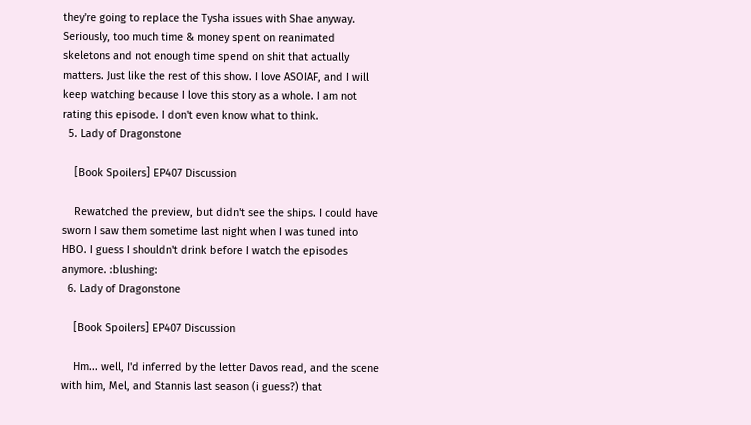they're going to replace the Tysha issues with Shae anyway. Seriously, too much time & money spent on reanimated skeletons and not enough time spend on shit that actually matters. Just like the rest of this show. I love ASOIAF, and I will keep watching because I love this story as a whole. I am not rating this episode. I don't even know what to think.
  5. Lady of Dragonstone

    [Book Spoilers] EP407 Discussion

    Rewatched the preview, but didn't see the ships. I could have sworn I saw them sometime last night when I was tuned into HBO. I guess I shouldn't drink before I watch the episodes anymore. :blushing:
  6. Lady of Dragonstone

    [Book Spoilers] EP407 Discussion

    Hm... well, I'd inferred by the letter Davos read, and the scene with him, Mel, and Stannis last season (i guess?) that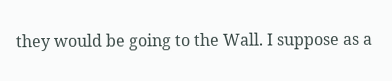they would be going to the Wall. I suppose as a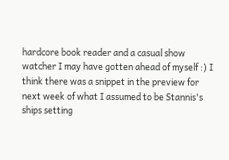hardcore book reader and a casual show watcher I may have gotten ahead of myself :) I think there was a snippet in the preview for next week of what I assumed to be Stannis's ships setting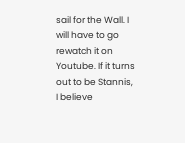sail for the Wall. I will have to go rewatch it on Youtube. If it turns out to be Stannis, I believe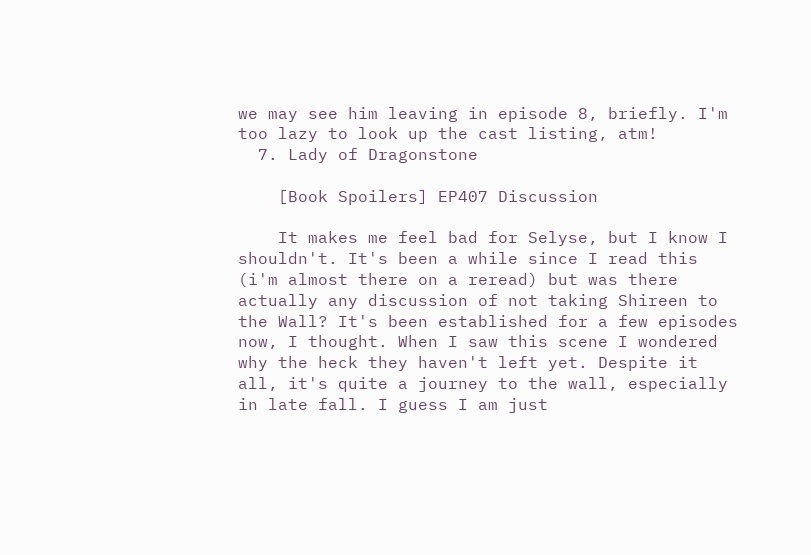we may see him leaving in episode 8, briefly. I'm too lazy to look up the cast listing, atm!
  7. Lady of Dragonstone

    [Book Spoilers] EP407 Discussion

    It makes me feel bad for Selyse, but I know I shouldn't. It's been a while since I read this (i'm almost there on a reread) but was there actually any discussion of not taking Shireen to the Wall? It's been established for a few episodes now, I thought. When I saw this scene I wondered why the heck they haven't left yet. Despite it all, it's quite a journey to the wall, especially in late fall. I guess I am just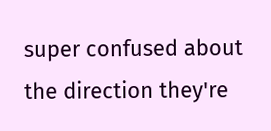super confused about the direction they're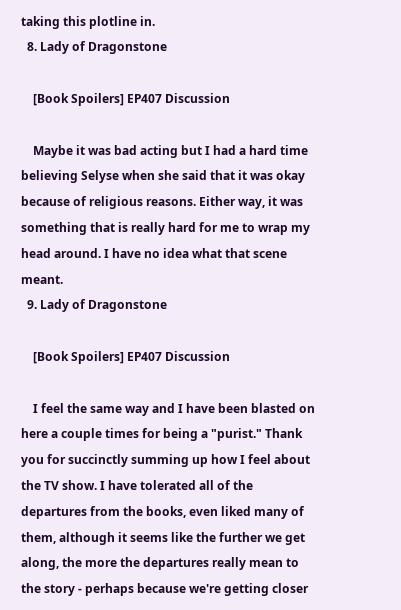taking this plotline in.
  8. Lady of Dragonstone

    [Book Spoilers] EP407 Discussion

    Maybe it was bad acting but I had a hard time believing Selyse when she said that it was okay because of religious reasons. Either way, it was something that is really hard for me to wrap my head around. I have no idea what that scene meant.
  9. Lady of Dragonstone

    [Book Spoilers] EP407 Discussion

    I feel the same way and I have been blasted on here a couple times for being a "purist." Thank you for succinctly summing up how I feel about the TV show. I have tolerated all of the departures from the books, even liked many of them, although it seems like the further we get along, the more the departures really mean to the story - perhaps because we're getting closer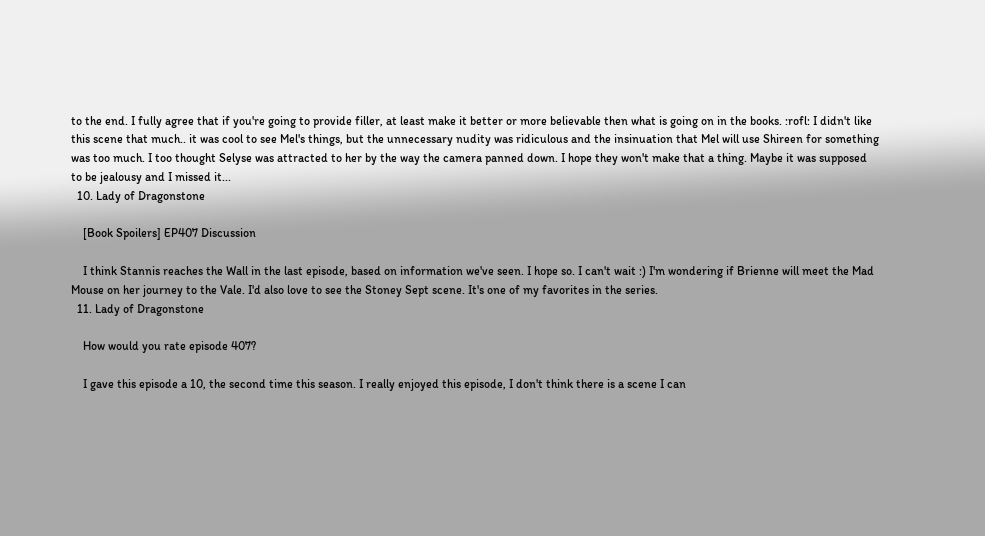to the end. I fully agree that if you're going to provide filler, at least make it better or more believable then what is going on in the books. :rofl: I didn't like this scene that much.. it was cool to see Mel's things, but the unnecessary nudity was ridiculous and the insinuation that Mel will use Shireen for something was too much. I too thought Selyse was attracted to her by the way the camera panned down. I hope they won't make that a thing. Maybe it was supposed to be jealousy and I missed it...
  10. Lady of Dragonstone

    [Book Spoilers] EP407 Discussion

    I think Stannis reaches the Wall in the last episode, based on information we've seen. I hope so. I can't wait :) I'm wondering if Brienne will meet the Mad Mouse on her journey to the Vale. I'd also love to see the Stoney Sept scene. It's one of my favorites in the series.
  11. Lady of Dragonstone

    How would you rate episode 407?

    I gave this episode a 10, the second time this season. I really enjoyed this episode, I don't think there is a scene I can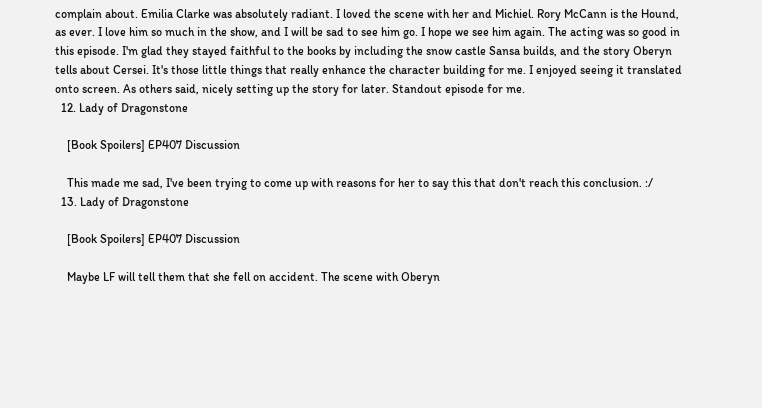complain about. Emilia Clarke was absolutely radiant. I loved the scene with her and Michiel. Rory McCann is the Hound, as ever. I love him so much in the show, and I will be sad to see him go. I hope we see him again. The acting was so good in this episode. I'm glad they stayed faithful to the books by including the snow castle Sansa builds, and the story Oberyn tells about Cersei. It's those little things that really enhance the character building for me. I enjoyed seeing it translated onto screen. As others said, nicely setting up the story for later. Standout episode for me.
  12. Lady of Dragonstone

    [Book Spoilers] EP407 Discussion

    This made me sad, I've been trying to come up with reasons for her to say this that don't reach this conclusion. :/
  13. Lady of Dragonstone

    [Book Spoilers] EP407 Discussion

    Maybe LF will tell them that she fell on accident. The scene with Oberyn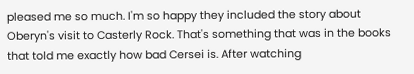pleased me so much. I'm so happy they included the story about Oberyn's visit to Casterly Rock. That's something that was in the books that told me exactly how bad Cersei is. After watching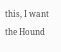this, I want the Hound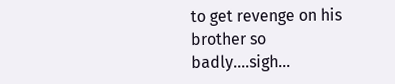to get revenge on his brother so badly....sigh...